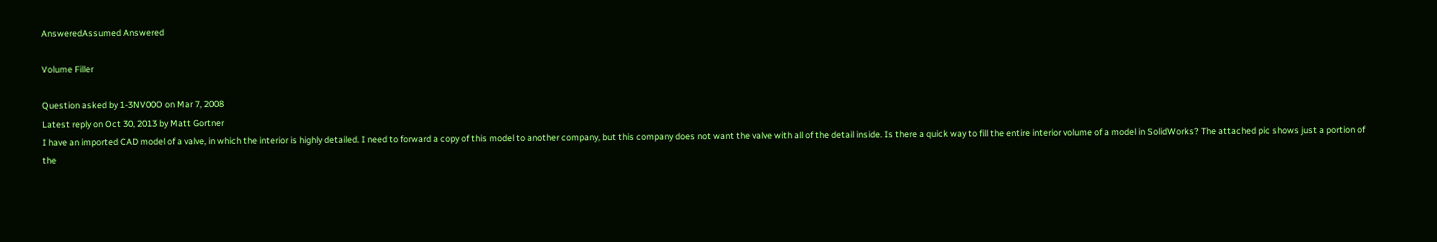AnsweredAssumed Answered

Volume Filler

Question asked by 1-3NV00O on Mar 7, 2008
Latest reply on Oct 30, 2013 by Matt Gortner
I have an imported CAD model of a valve, in which the interior is highly detailed. I need to forward a copy of this model to another company, but this company does not want the valve with all of the detail inside. Is there a quick way to fill the entire interior volume of a model in SolidWorks? The attached pic shows just a portion of the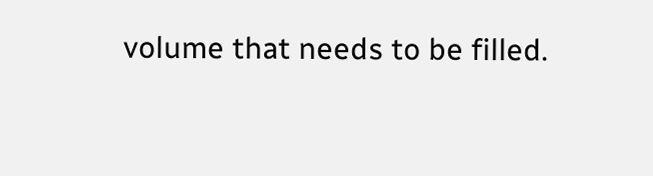volume that needs to be filled.